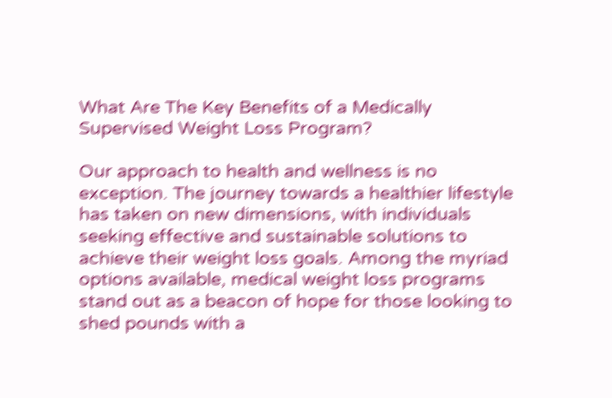What Are The Key Benefits of a Medically Supervised Weight Loss Program?

Our approach to health and wellness is no exception. The journey towards a healthier lifestyle has taken on new dimensions, with individuals seeking effective and sustainable solutions to achieve their weight loss goals. Among the myriad options available, medical weight loss programs stand out as a beacon of hope for those looking to shed pounds with a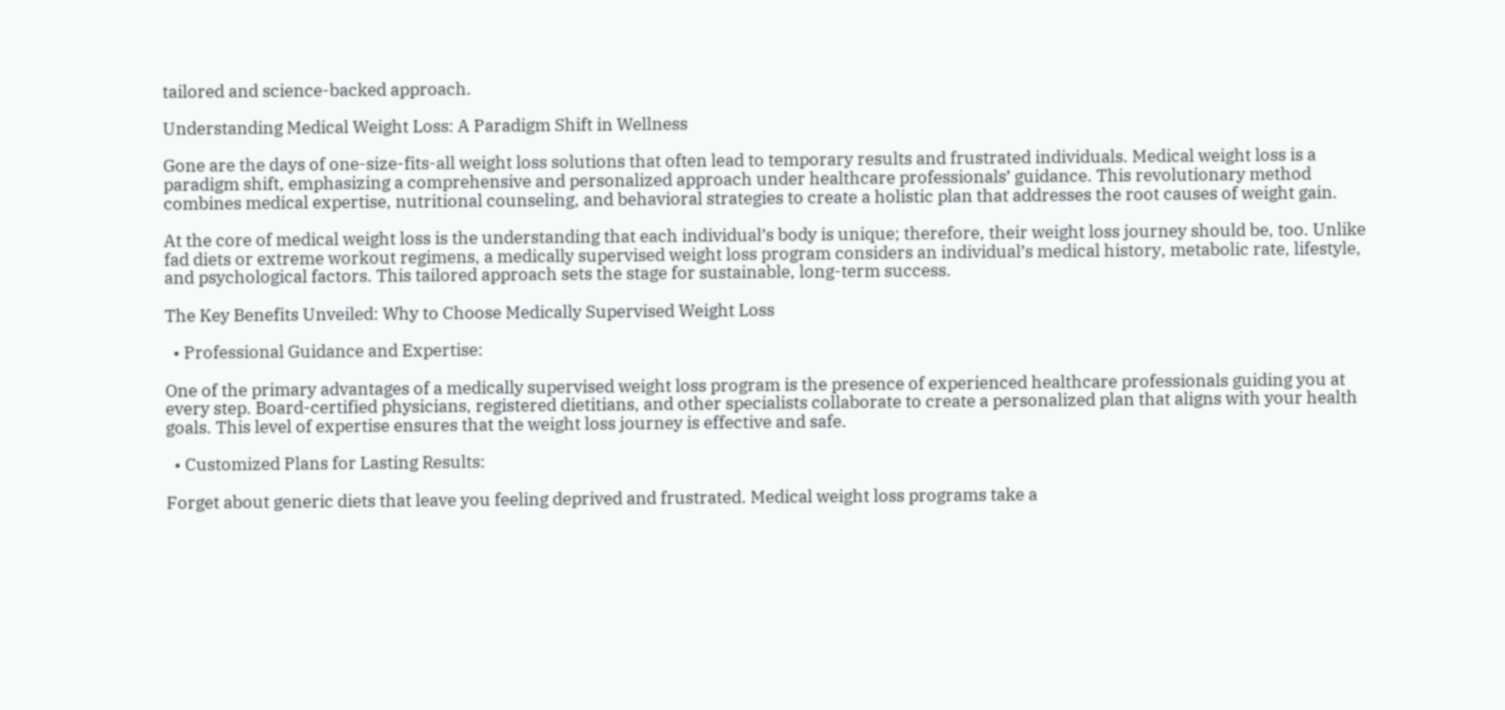tailored and science-backed approach.

Understanding Medical Weight Loss: A Paradigm Shift in Wellness

Gone are the days of one-size-fits-all weight loss solutions that often lead to temporary results and frustrated individuals. Medical weight loss is a paradigm shift, emphasizing a comprehensive and personalized approach under healthcare professionals’ guidance. This revolutionary method combines medical expertise, nutritional counseling, and behavioral strategies to create a holistic plan that addresses the root causes of weight gain.

At the core of medical weight loss is the understanding that each individual’s body is unique; therefore, their weight loss journey should be, too. Unlike fad diets or extreme workout regimens, a medically supervised weight loss program considers an individual’s medical history, metabolic rate, lifestyle, and psychological factors. This tailored approach sets the stage for sustainable, long-term success.

The Key Benefits Unveiled: Why to Choose Medically Supervised Weight Loss

  • Professional Guidance and Expertise:

One of the primary advantages of a medically supervised weight loss program is the presence of experienced healthcare professionals guiding you at every step. Board-certified physicians, registered dietitians, and other specialists collaborate to create a personalized plan that aligns with your health goals. This level of expertise ensures that the weight loss journey is effective and safe.

  • Customized Plans for Lasting Results:

Forget about generic diets that leave you feeling deprived and frustrated. Medical weight loss programs take a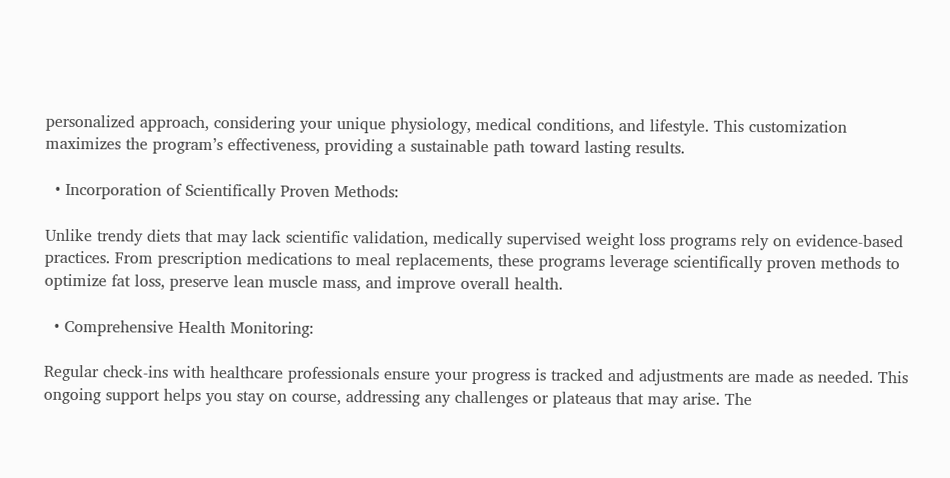personalized approach, considering your unique physiology, medical conditions, and lifestyle. This customization maximizes the program’s effectiveness, providing a sustainable path toward lasting results.

  • Incorporation of Scientifically Proven Methods:

Unlike trendy diets that may lack scientific validation, medically supervised weight loss programs rely on evidence-based practices. From prescription medications to meal replacements, these programs leverage scientifically proven methods to optimize fat loss, preserve lean muscle mass, and improve overall health.

  • Comprehensive Health Monitoring:

Regular check-ins with healthcare professionals ensure your progress is tracked and adjustments are made as needed. This ongoing support helps you stay on course, addressing any challenges or plateaus that may arise. The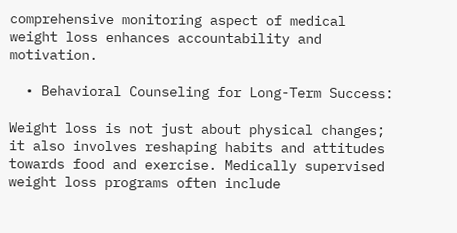comprehensive monitoring aspect of medical weight loss enhances accountability and motivation.

  • Behavioral Counseling for Long-Term Success:

Weight loss is not just about physical changes; it also involves reshaping habits and attitudes towards food and exercise. Medically supervised weight loss programs often include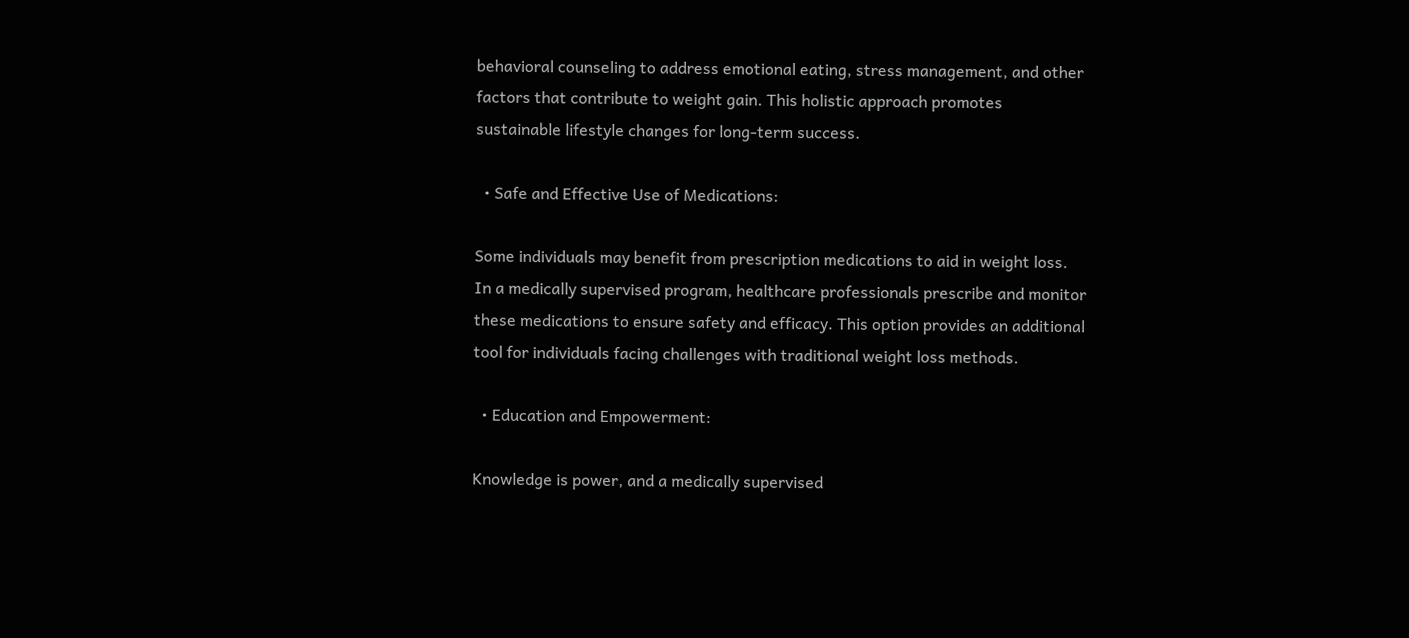behavioral counseling to address emotional eating, stress management, and other factors that contribute to weight gain. This holistic approach promotes sustainable lifestyle changes for long-term success.

  • Safe and Effective Use of Medications:

Some individuals may benefit from prescription medications to aid in weight loss. In a medically supervised program, healthcare professionals prescribe and monitor these medications to ensure safety and efficacy. This option provides an additional tool for individuals facing challenges with traditional weight loss methods.

  • Education and Empowerment:

Knowledge is power, and a medically supervised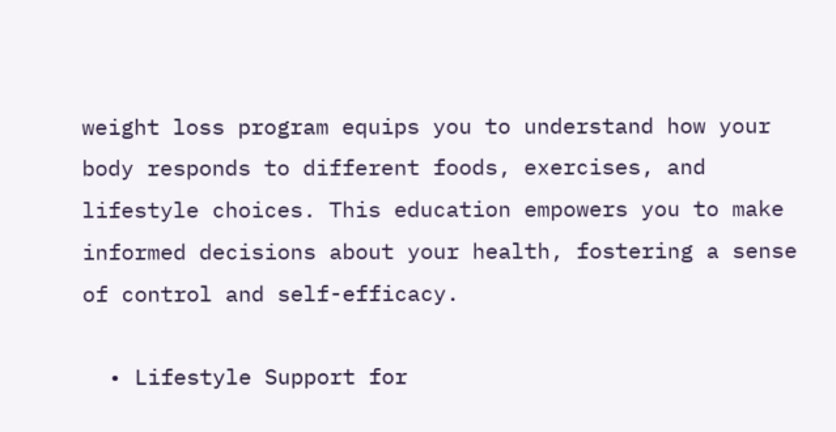weight loss program equips you to understand how your body responds to different foods, exercises, and lifestyle choices. This education empowers you to make informed decisions about your health, fostering a sense of control and self-efficacy.

  • Lifestyle Support for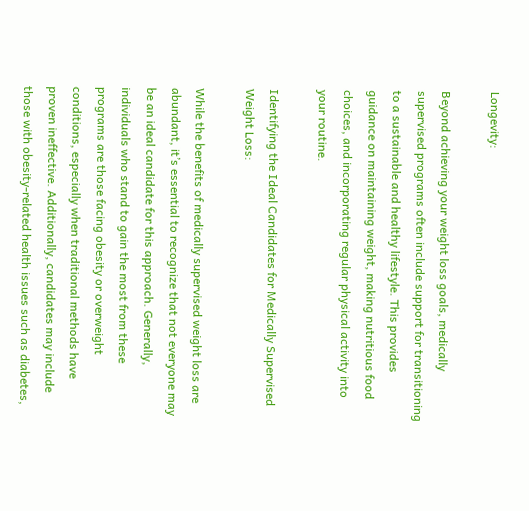Longevity:

Beyond achieving your weight loss goals, medically supervised programs often include support for transitioning to a sustainable and healthy lifestyle. This provides guidance on maintaining weight, making nutritious food choices, and incorporating regular physical activity into your routine.

Identifying the Ideal Candidates for Medically Supervised Weight Loss:

While the benefits of medically supervised weight loss are abundant, it’s essential to recognize that not everyone may be an ideal candidate for this approach. Generally, individuals who stand to gain the most from these programs are those facing obesity or overweight conditions, especially when traditional methods have proven ineffective. Additionally, candidates may include those with obesity-related health issues such as diabetes,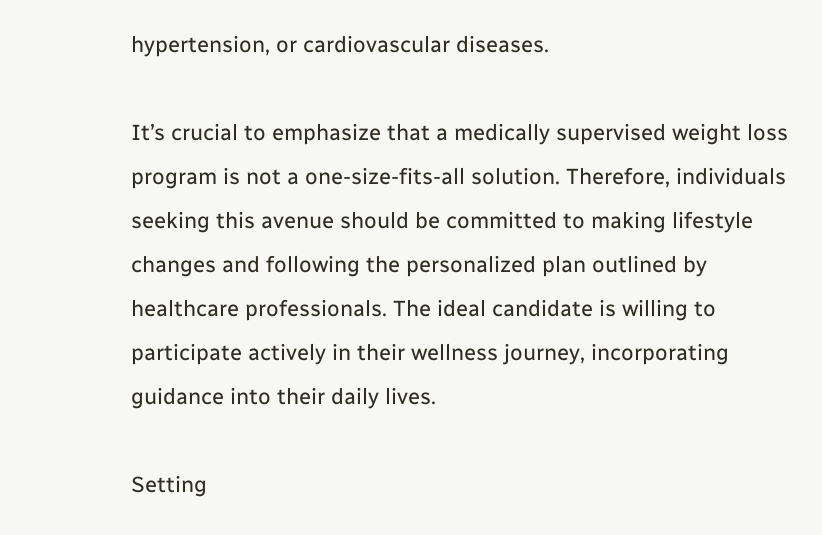hypertension, or cardiovascular diseases.

It’s crucial to emphasize that a medically supervised weight loss program is not a one-size-fits-all solution. Therefore, individuals seeking this avenue should be committed to making lifestyle changes and following the personalized plan outlined by healthcare professionals. The ideal candidate is willing to participate actively in their wellness journey, incorporating guidance into their daily lives.

Setting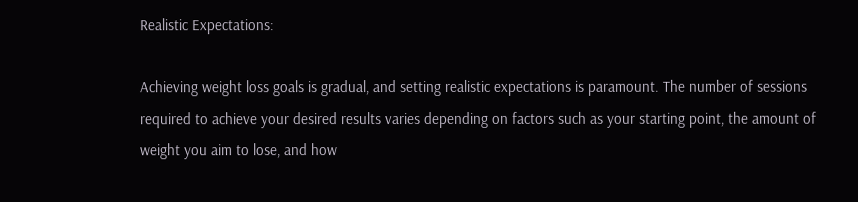Realistic Expectations:

Achieving weight loss goals is gradual, and setting realistic expectations is paramount. The number of sessions required to achieve your desired results varies depending on factors such as your starting point, the amount of weight you aim to lose, and how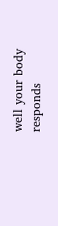well your body responds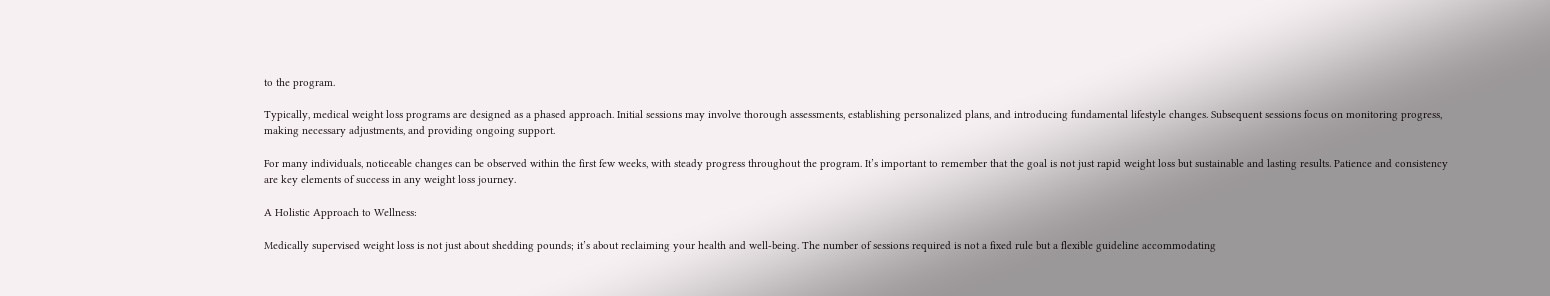to the program.

Typically, medical weight loss programs are designed as a phased approach. Initial sessions may involve thorough assessments, establishing personalized plans, and introducing fundamental lifestyle changes. Subsequent sessions focus on monitoring progress, making necessary adjustments, and providing ongoing support.

For many individuals, noticeable changes can be observed within the first few weeks, with steady progress throughout the program. It’s important to remember that the goal is not just rapid weight loss but sustainable and lasting results. Patience and consistency are key elements of success in any weight loss journey.

A Holistic Approach to Wellness:

Medically supervised weight loss is not just about shedding pounds; it’s about reclaiming your health and well-being. The number of sessions required is not a fixed rule but a flexible guideline accommodating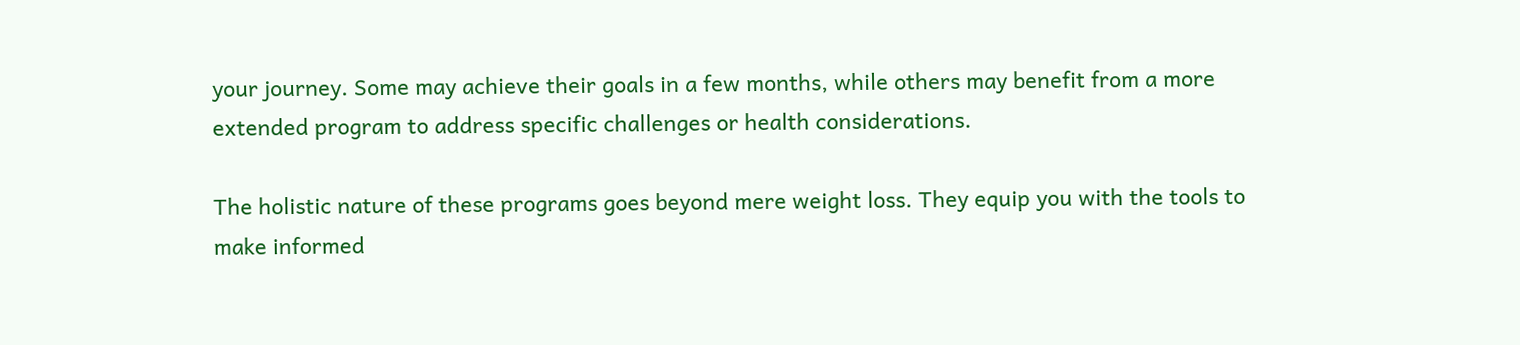your journey. Some may achieve their goals in a few months, while others may benefit from a more extended program to address specific challenges or health considerations.

The holistic nature of these programs goes beyond mere weight loss. They equip you with the tools to make informed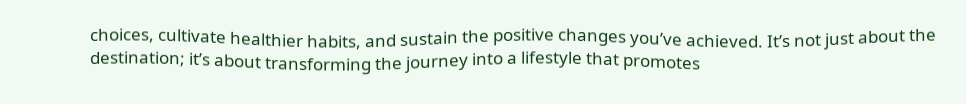choices, cultivate healthier habits, and sustain the positive changes you’ve achieved. It’s not just about the destination; it’s about transforming the journey into a lifestyle that promotes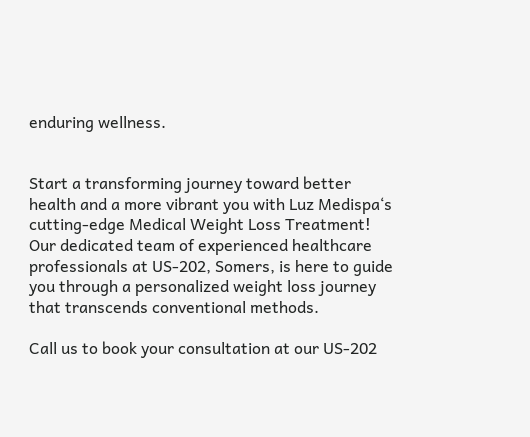enduring wellness.


Start a transforming journey toward better health and a more vibrant you with Luz Medispa‘s cutting-edge Medical Weight Loss Treatment! Our dedicated team of experienced healthcare professionals at US-202, Somers, is here to guide you through a personalized weight loss journey that transcends conventional methods.

Call us to book your consultation at our US-202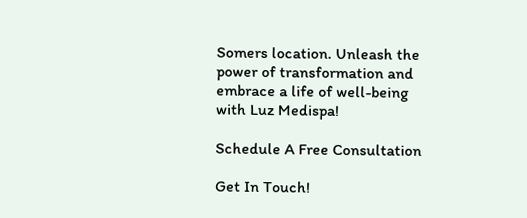Somers location. Unleash the power of transformation and embrace a life of well-being with Luz Medispa!

Schedule A Free Consultation

Get In Touch!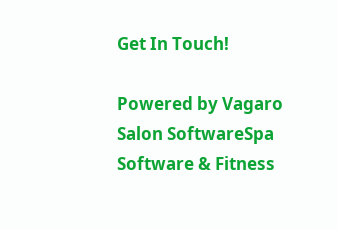Get In Touch!

Powered by Vagaro Salon SoftwareSpa Software & Fitness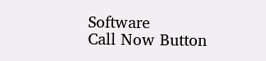Software
Call Now Button